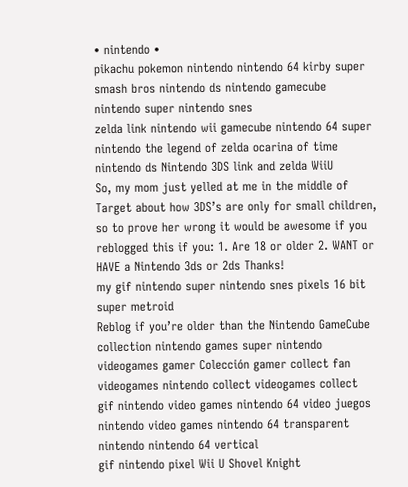• nintendo •
pikachu pokemon nintendo nintendo 64 kirby super smash bros nintendo ds nintendo gamecube
nintendo super nintendo snes
zelda link nintendo wii gamecube nintendo 64 super nintendo the legend of zelda ocarina of time nintendo ds Nintendo 3DS link and zelda WiiU
So, my mom just yelled at me in the middle of Target about how 3DS’s are only for small children, so to prove her wrong it would be awesome if you reblogged this if you: 1. Are 18 or older 2. WANT or HAVE a Nintendo 3ds or 2ds Thanks!
my gif nintendo super nintendo snes pixels 16 bit super metroid
Reblog if you’re older than the Nintendo GameCube
collection nintendo games super nintendo videogames gamer Colección gamer collect fan videogames nintendo collect videogames collect
gif nintendo video games nintendo 64 video juegos
nintendo video games nintendo 64 transparent
nintendo nintendo 64 vertical
gif nintendo pixel Wii U Shovel Knight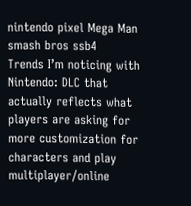nintendo pixel Mega Man smash bros ssb4
Trends I’m noticing with Nintendo: DLC that actually reflects what players are asking for more customization for characters and play multiplayer/online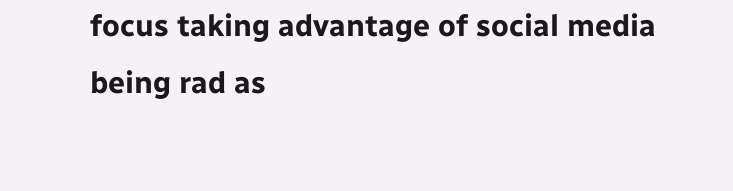focus taking advantage of social media being rad as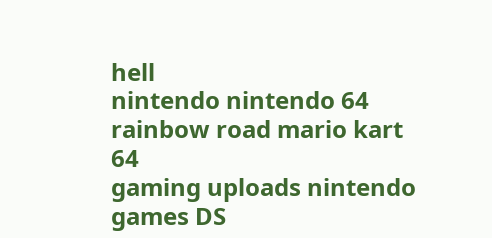hell
nintendo nintendo 64 rainbow road mario kart 64
gaming uploads nintendo games DS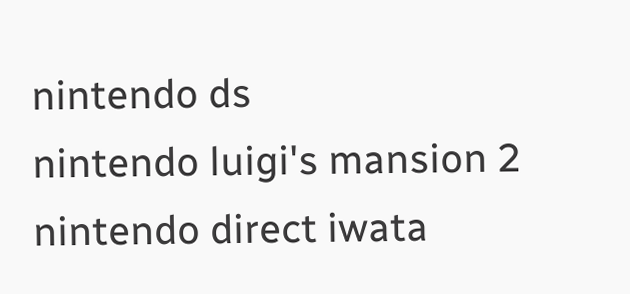nintendo ds
nintendo luigi's mansion 2 nintendo direct iwata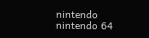nintendo nintendo 64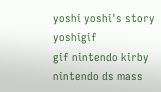yoshi yoshi's story yoshigif
gif nintendo kirby nintendo ds mass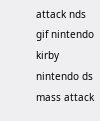attack nds
gif nintendo kirby nintendo ds mass attack